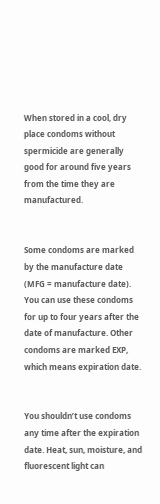When stored in a cool, dry place condoms without spermicide are generally good for around five years from the time they are manufactured.


Some condoms are marked by the manufacture date (MFG = manufacture date). You can use these condoms for up to four years after the date of manufacture. Other condoms are marked EXP, which means expiration date.


You shouldn’t use condoms any time after the expiration date. Heat, sun, moisture, and fluorescent light can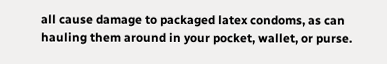all cause damage to packaged latex condoms, as can hauling them around in your pocket, wallet, or purse.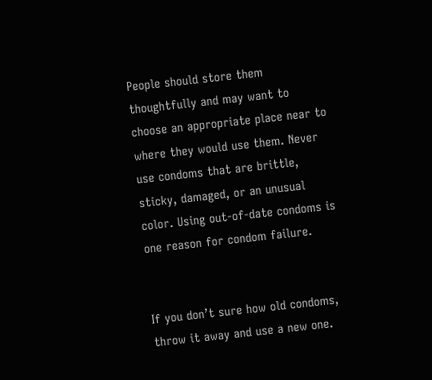People should store them thoughtfully and may want to choose an appropriate place near to where they would use them. Never use condoms that are brittle, sticky, damaged, or an unusual color. Using out-of-date condoms is one reason for condom failure.


If you don’t sure how old condoms, throw it away and use a new one.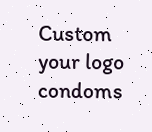Custom your logo condoms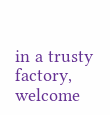in a trusty factory, welcome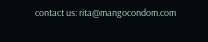contact us: rita@mangocondom.com